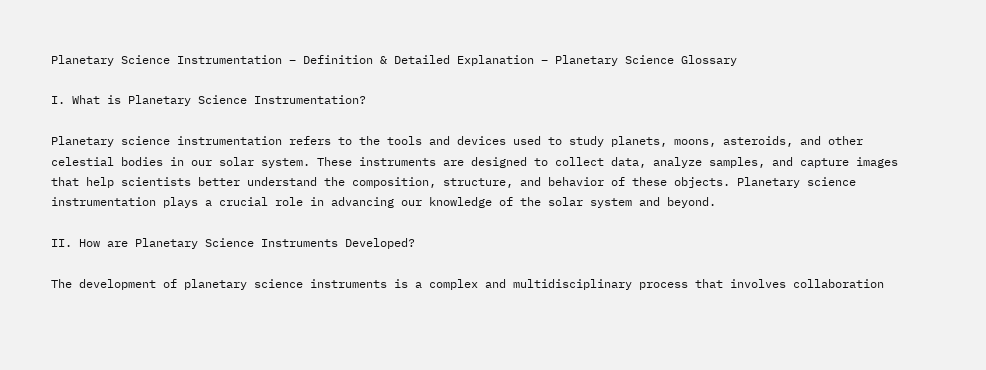Planetary Science Instrumentation – Definition & Detailed Explanation – Planetary Science Glossary

I. What is Planetary Science Instrumentation?

Planetary science instrumentation refers to the tools and devices used to study planets, moons, asteroids, and other celestial bodies in our solar system. These instruments are designed to collect data, analyze samples, and capture images that help scientists better understand the composition, structure, and behavior of these objects. Planetary science instrumentation plays a crucial role in advancing our knowledge of the solar system and beyond.

II. How are Planetary Science Instruments Developed?

The development of planetary science instruments is a complex and multidisciplinary process that involves collaboration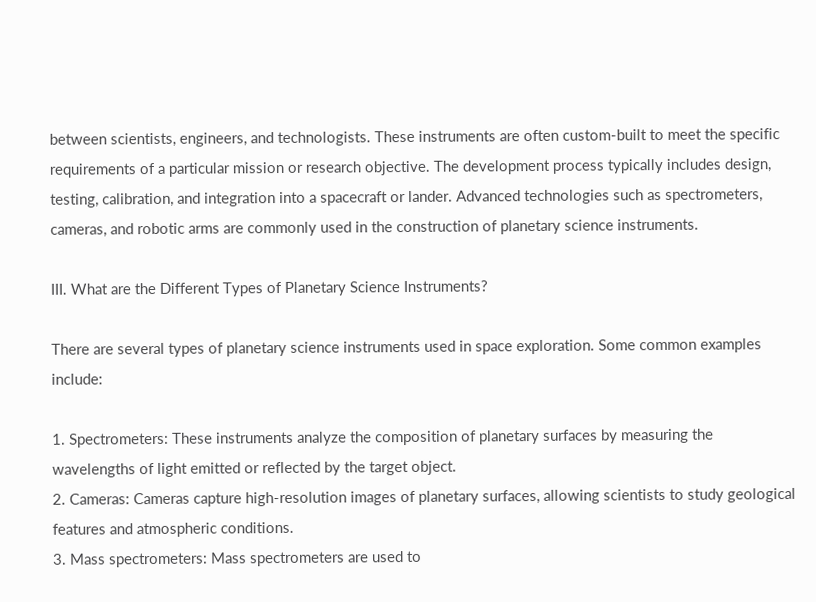between scientists, engineers, and technologists. These instruments are often custom-built to meet the specific requirements of a particular mission or research objective. The development process typically includes design, testing, calibration, and integration into a spacecraft or lander. Advanced technologies such as spectrometers, cameras, and robotic arms are commonly used in the construction of planetary science instruments.

III. What are the Different Types of Planetary Science Instruments?

There are several types of planetary science instruments used in space exploration. Some common examples include:

1. Spectrometers: These instruments analyze the composition of planetary surfaces by measuring the wavelengths of light emitted or reflected by the target object.
2. Cameras: Cameras capture high-resolution images of planetary surfaces, allowing scientists to study geological features and atmospheric conditions.
3. Mass spectrometers: Mass spectrometers are used to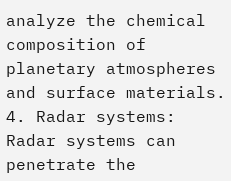analyze the chemical composition of planetary atmospheres and surface materials.
4. Radar systems: Radar systems can penetrate the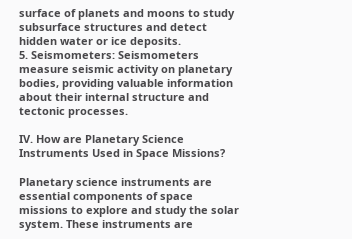surface of planets and moons to study subsurface structures and detect hidden water or ice deposits.
5. Seismometers: Seismometers measure seismic activity on planetary bodies, providing valuable information about their internal structure and tectonic processes.

IV. How are Planetary Science Instruments Used in Space Missions?

Planetary science instruments are essential components of space missions to explore and study the solar system. These instruments are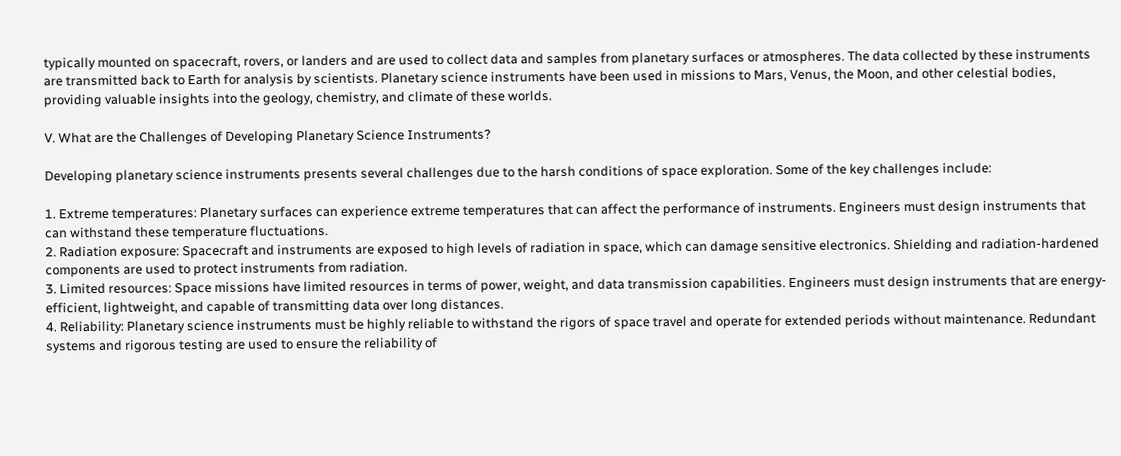typically mounted on spacecraft, rovers, or landers and are used to collect data and samples from planetary surfaces or atmospheres. The data collected by these instruments are transmitted back to Earth for analysis by scientists. Planetary science instruments have been used in missions to Mars, Venus, the Moon, and other celestial bodies, providing valuable insights into the geology, chemistry, and climate of these worlds.

V. What are the Challenges of Developing Planetary Science Instruments?

Developing planetary science instruments presents several challenges due to the harsh conditions of space exploration. Some of the key challenges include:

1. Extreme temperatures: Planetary surfaces can experience extreme temperatures that can affect the performance of instruments. Engineers must design instruments that can withstand these temperature fluctuations.
2. Radiation exposure: Spacecraft and instruments are exposed to high levels of radiation in space, which can damage sensitive electronics. Shielding and radiation-hardened components are used to protect instruments from radiation.
3. Limited resources: Space missions have limited resources in terms of power, weight, and data transmission capabilities. Engineers must design instruments that are energy-efficient, lightweight, and capable of transmitting data over long distances.
4. Reliability: Planetary science instruments must be highly reliable to withstand the rigors of space travel and operate for extended periods without maintenance. Redundant systems and rigorous testing are used to ensure the reliability of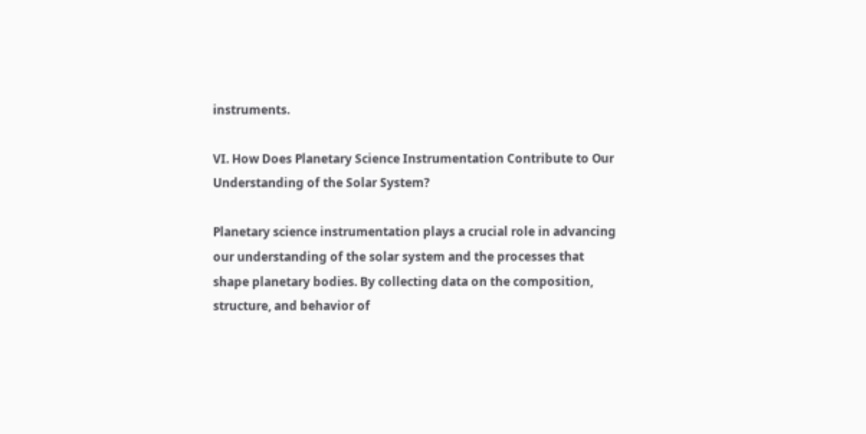instruments.

VI. How Does Planetary Science Instrumentation Contribute to Our Understanding of the Solar System?

Planetary science instrumentation plays a crucial role in advancing our understanding of the solar system and the processes that shape planetary bodies. By collecting data on the composition, structure, and behavior of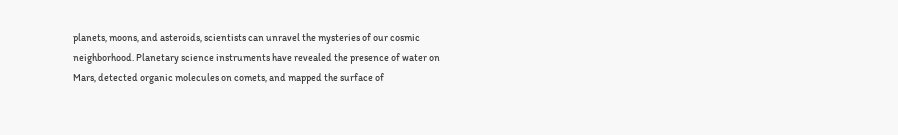planets, moons, and asteroids, scientists can unravel the mysteries of our cosmic neighborhood. Planetary science instruments have revealed the presence of water on Mars, detected organic molecules on comets, and mapped the surface of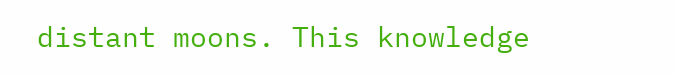distant moons. This knowledge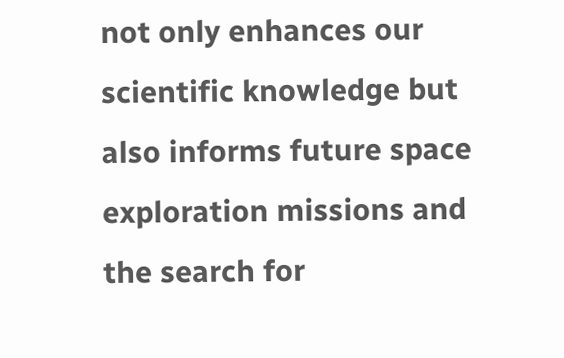not only enhances our scientific knowledge but also informs future space exploration missions and the search for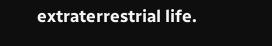extraterrestrial life.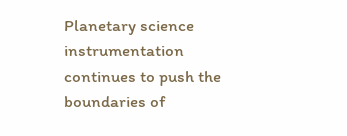Planetary science instrumentation continues to push the boundaries of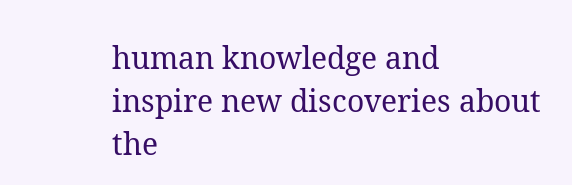human knowledge and inspire new discoveries about the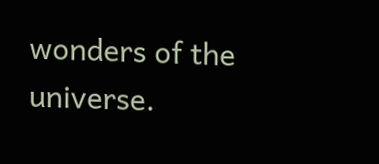wonders of the universe.